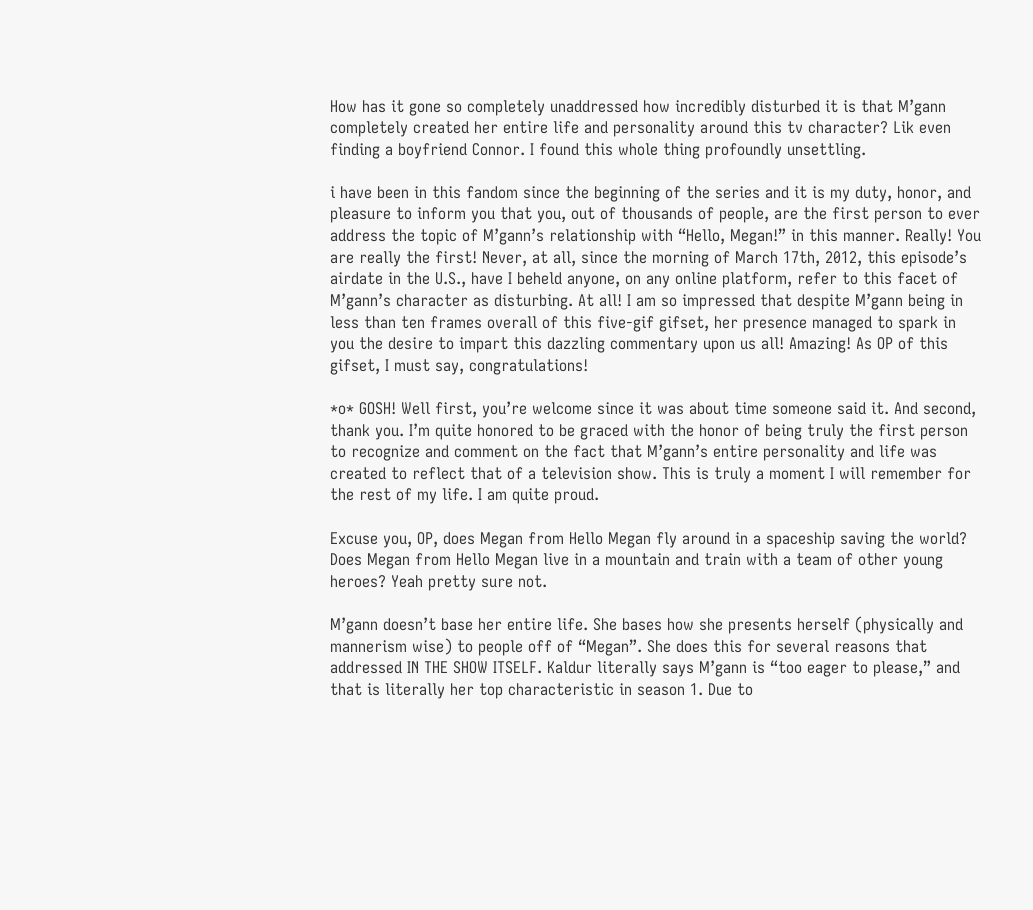How has it gone so completely unaddressed how incredibly disturbed it is that M’gann completely created her entire life and personality around this tv character? Lik even finding a boyfriend Connor. I found this whole thing profoundly unsettling.

i have been in this fandom since the beginning of the series and it is my duty, honor, and pleasure to inform you that you, out of thousands of people, are the first person to ever address the topic of M’gann’s relationship with “Hello, Megan!” in this manner. Really! You are really the first! Never, at all, since the morning of March 17th, 2012, this episode’s airdate in the U.S., have I beheld anyone, on any online platform, refer to this facet of M’gann’s character as disturbing. At all! I am so impressed that despite M’gann being in less than ten frames overall of this five-gif gifset, her presence managed to spark in you the desire to impart this dazzling commentary upon us all! Amazing! As OP of this gifset, I must say, congratulations!

*o* GOSH! Well first, you’re welcome since it was about time someone said it. And second, thank you. I’m quite honored to be graced with the honor of being truly the first person to recognize and comment on the fact that M’gann’s entire personality and life was created to reflect that of a television show. This is truly a moment I will remember for the rest of my life. I am quite proud.

Excuse you, OP, does Megan from Hello Megan fly around in a spaceship saving the world? Does Megan from Hello Megan live in a mountain and train with a team of other young heroes? Yeah pretty sure not.

M’gann doesn’t base her entire life. She bases how she presents herself (physically and mannerism wise) to people off of “Megan”. She does this for several reasons that addressed IN THE SHOW ITSELF. Kaldur literally says M’gann is “too eager to please,” and that is literally her top characteristic in season 1. Due to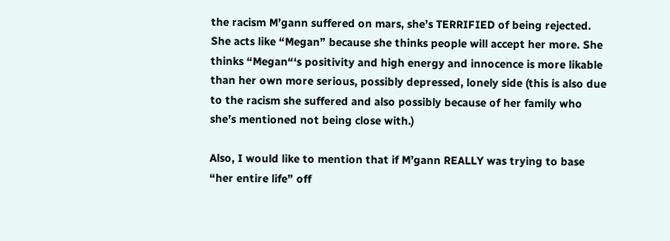the racism M’gann suffered on mars, she’s TERRIFIED of being rejected. She acts like “Megan” because she thinks people will accept her more. She thinks “Megan“‘s positivity and high energy and innocence is more likable than her own more serious, possibly depressed, lonely side (this is also due to the racism she suffered and also possibly because of her family who she’s mentioned not being close with.)

Also, I would like to mention that if M’gann REALLY was trying to base “her entire life” off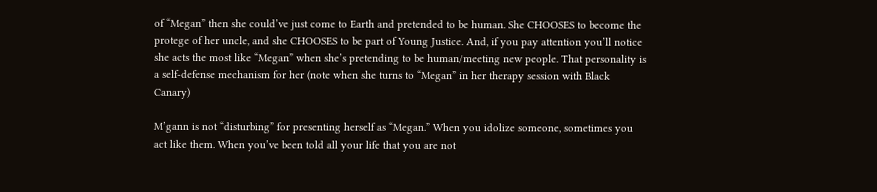of “Megan” then she could’ve just come to Earth and pretended to be human. She CHOOSES to become the protege of her uncle, and she CHOOSES to be part of Young Justice. And, if you pay attention you’ll notice she acts the most like “Megan” when she’s pretending to be human/meeting new people. That personality is a self-defense mechanism for her (note when she turns to “Megan” in her therapy session with Black Canary)

M’gann is not “disturbing” for presenting herself as “Megan.” When you idolize someone, sometimes you act like them. When you’ve been told all your life that you are not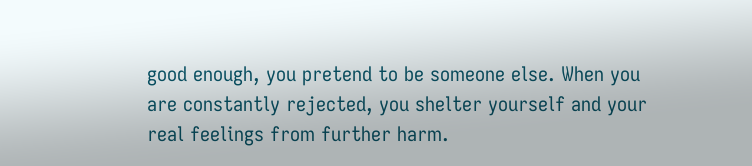good enough, you pretend to be someone else. When you are constantly rejected, you shelter yourself and your real feelings from further harm.